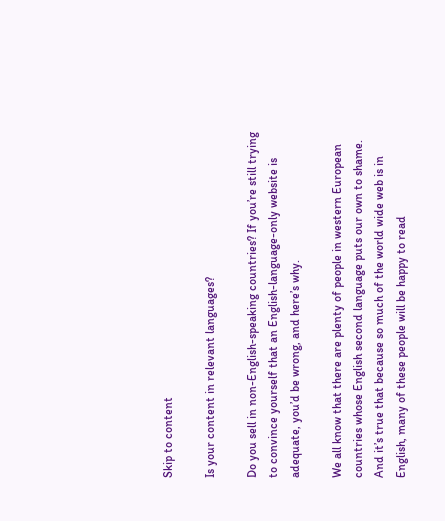Skip to content

Is your content in relevant languages?

Do you sell in non-English-speaking countries? If you’re still trying to convince yourself that an English-language-only website is adequate, you’d be wrong, and here’s why.

We all know that there are plenty of people in western European countries whose English second language puts our own to shame. And it’s true that because so much of the world wide web is in English, many of these people will be happy to read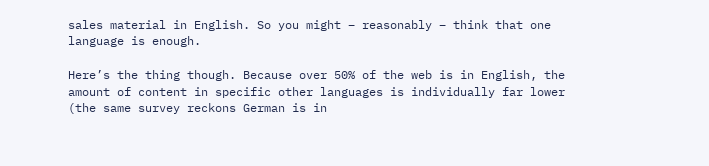sales material in English. So you might – reasonably – think that one language is enough.

Here’s the thing though. Because over 50% of the web is in English, the amount of content in specific other languages is individually far lower (the same survey reckons German is in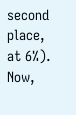second place, at 6%). Now,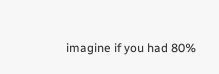imagine if you had 80%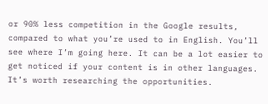or 90% less competition in the Google results, compared to what you’re used to in English. You’ll see where I’m going here. It can be a lot easier to get noticed if your content is in other languages. It’s worth researching the opportunities.